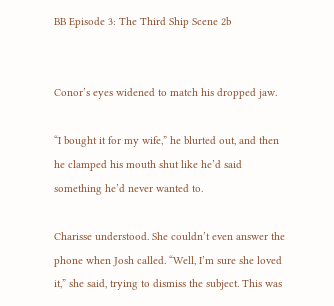BB Episode 3: The Third Ship Scene 2b


Conor’s eyes widened to match his dropped jaw.

“I bought it for my wife,” he blurted out, and then he clamped his mouth shut like he’d said something he’d never wanted to.

Charisse understood. She couldn’t even answer the phone when Josh called. “Well, I’m sure she loved it,” she said, trying to dismiss the subject. This was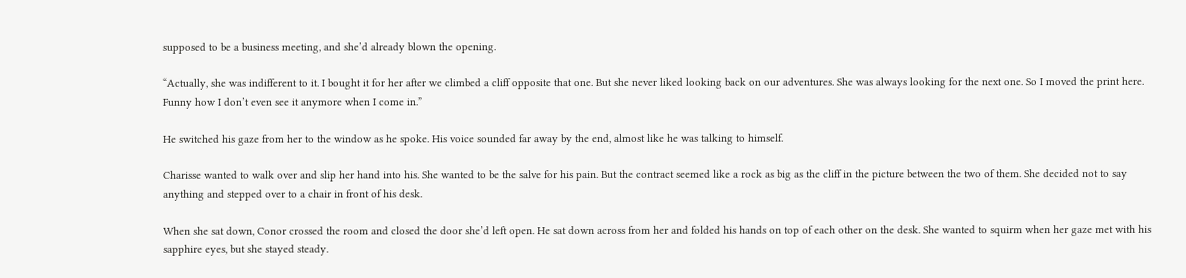supposed to be a business meeting, and she’d already blown the opening.

“Actually, she was indifferent to it. I bought it for her after we climbed a cliff opposite that one. But she never liked looking back on our adventures. She was always looking for the next one. So I moved the print here. Funny how I don’t even see it anymore when I come in.”

He switched his gaze from her to the window as he spoke. His voice sounded far away by the end, almost like he was talking to himself.

Charisse wanted to walk over and slip her hand into his. She wanted to be the salve for his pain. But the contract seemed like a rock as big as the cliff in the picture between the two of them. She decided not to say anything and stepped over to a chair in front of his desk.

When she sat down, Conor crossed the room and closed the door she’d left open. He sat down across from her and folded his hands on top of each other on the desk. She wanted to squirm when her gaze met with his sapphire eyes, but she stayed steady.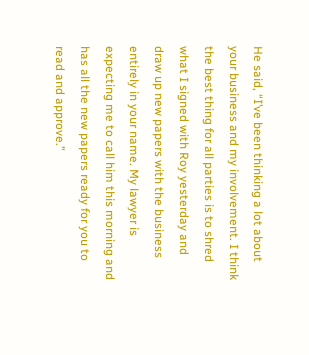He said, “I’ve been thinking a lot about your business and my involvement. I think the best thing for all parties is to shred what I signed with Roy yesterday and draw up new papers with the business entirely in your name. My lawyer is expecting me to call him this morning and has all the new papers ready for you to read and approve.”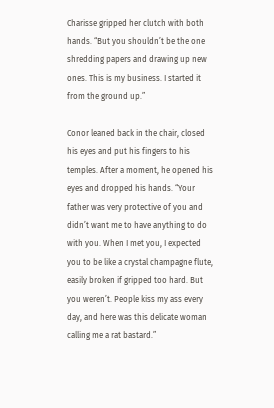Charisse gripped her clutch with both hands. “But you shouldn’t be the one shredding papers and drawing up new ones. This is my business. I started it from the ground up.”

Conor leaned back in the chair, closed his eyes and put his fingers to his temples. After a moment, he opened his eyes and dropped his hands. “Your father was very protective of you and didn’t want me to have anything to do with you. When I met you, I expected you to be like a crystal champagne flute, easily broken if gripped too hard. But you weren’t. People kiss my ass every day, and here was this delicate woman calling me a rat bastard.”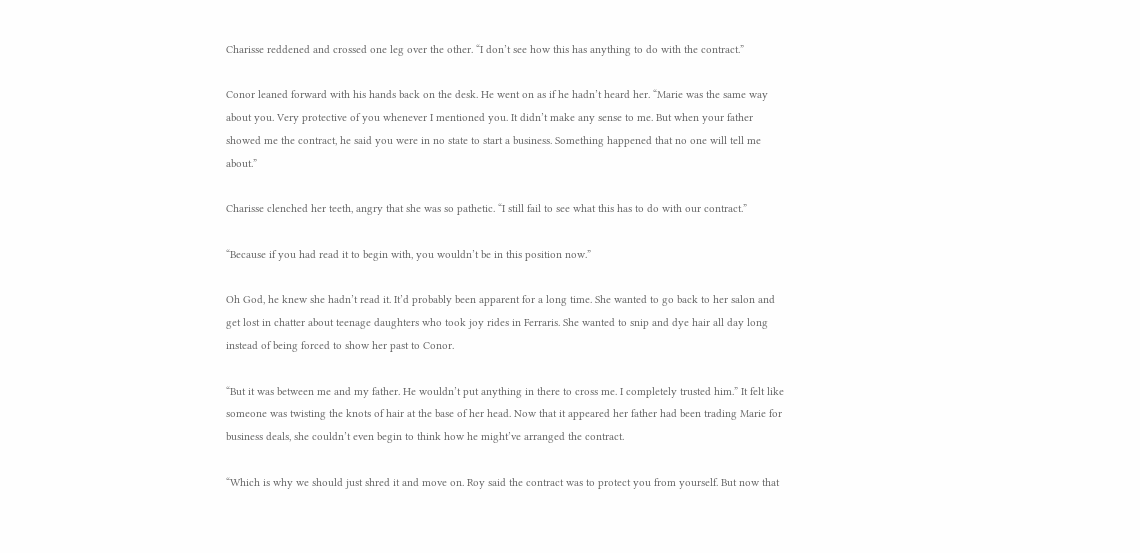Charisse reddened and crossed one leg over the other. “I don’t see how this has anything to do with the contract.”

Conor leaned forward with his hands back on the desk. He went on as if he hadn’t heard her. “Marie was the same way about you. Very protective of you whenever I mentioned you. It didn’t make any sense to me. But when your father showed me the contract, he said you were in no state to start a business. Something happened that no one will tell me about.”

Charisse clenched her teeth, angry that she was so pathetic. “I still fail to see what this has to do with our contract.”

“Because if you had read it to begin with, you wouldn’t be in this position now.”

Oh God, he knew she hadn’t read it. It’d probably been apparent for a long time. She wanted to go back to her salon and get lost in chatter about teenage daughters who took joy rides in Ferraris. She wanted to snip and dye hair all day long instead of being forced to show her past to Conor.

“But it was between me and my father. He wouldn’t put anything in there to cross me. I completely trusted him.” It felt like someone was twisting the knots of hair at the base of her head. Now that it appeared her father had been trading Marie for business deals, she couldn’t even begin to think how he might’ve arranged the contract.

“Which is why we should just shred it and move on. Roy said the contract was to protect you from yourself. But now that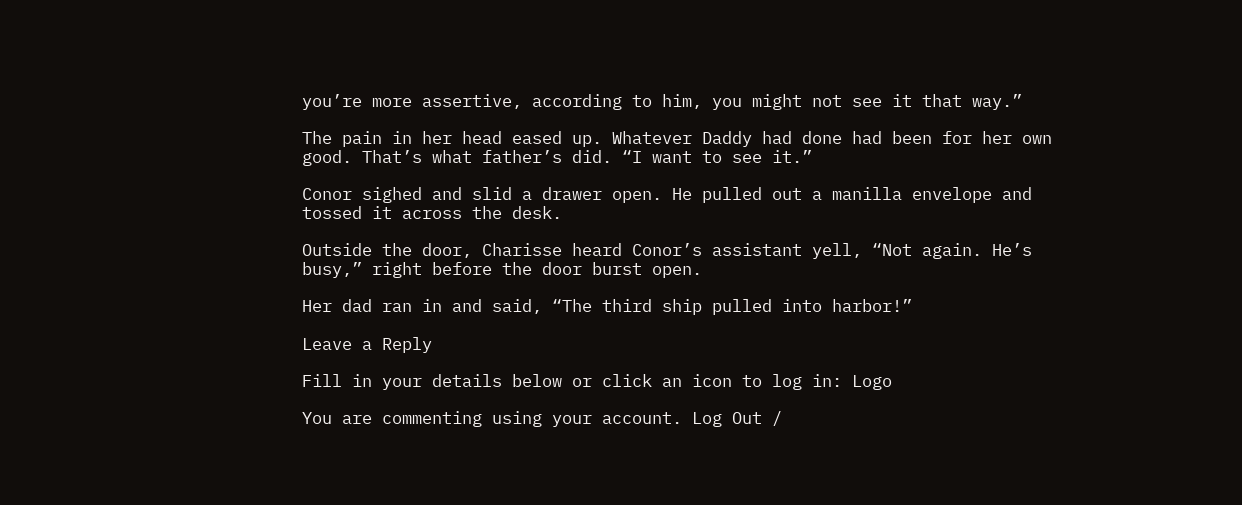you’re more assertive, according to him, you might not see it that way.”

The pain in her head eased up. Whatever Daddy had done had been for her own good. That’s what father’s did. “I want to see it.”

Conor sighed and slid a drawer open. He pulled out a manilla envelope and tossed it across the desk.

Outside the door, Charisse heard Conor’s assistant yell, “Not again. He’s busy,” right before the door burst open.

Her dad ran in and said, “The third ship pulled into harbor!”

Leave a Reply

Fill in your details below or click an icon to log in: Logo

You are commenting using your account. Log Out /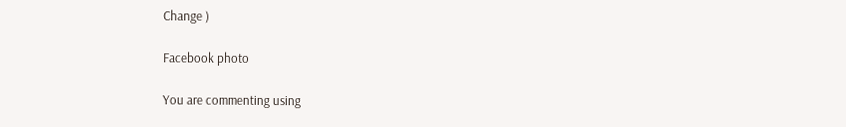Change )

Facebook photo

You are commenting using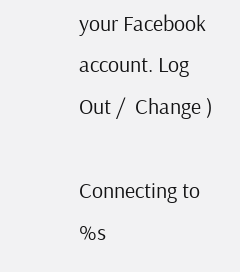your Facebook account. Log Out /  Change )

Connecting to %s